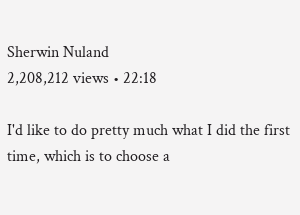Sherwin Nuland
2,208,212 views • 22:18

I'd like to do pretty much what I did the first time, which is to choose a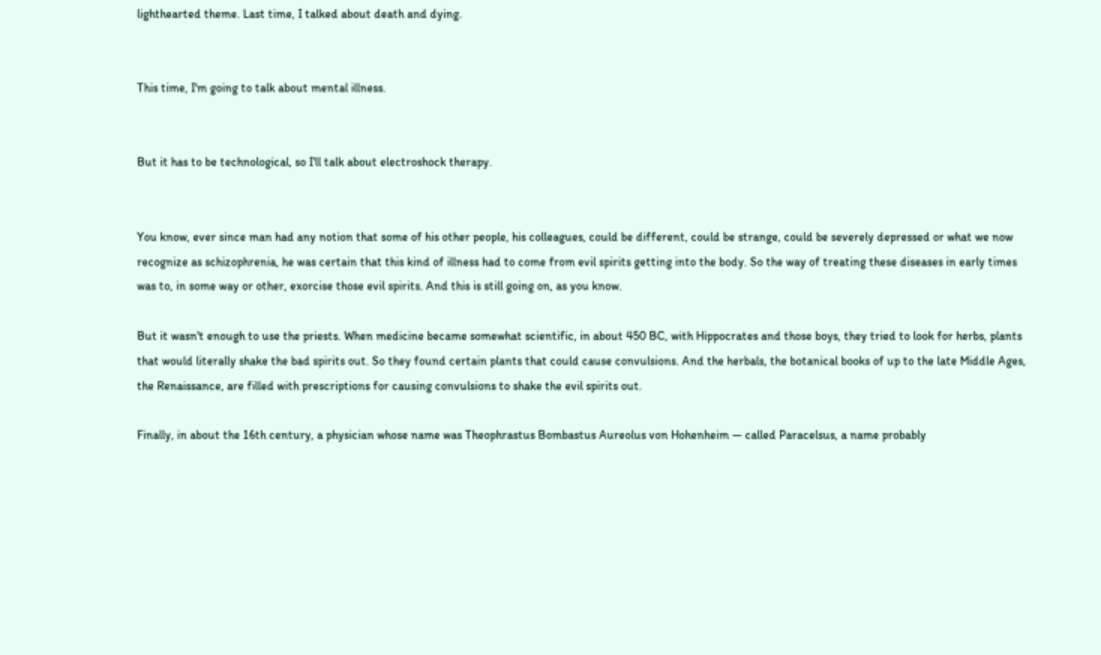lighthearted theme. Last time, I talked about death and dying.


This time, I'm going to talk about mental illness.


But it has to be technological, so I'll talk about electroshock therapy.


You know, ever since man had any notion that some of his other people, his colleagues, could be different, could be strange, could be severely depressed or what we now recognize as schizophrenia, he was certain that this kind of illness had to come from evil spirits getting into the body. So the way of treating these diseases in early times was to, in some way or other, exorcise those evil spirits. And this is still going on, as you know.

But it wasn't enough to use the priests. When medicine became somewhat scientific, in about 450 BC, with Hippocrates and those boys, they tried to look for herbs, plants that would literally shake the bad spirits out. So they found certain plants that could cause convulsions. And the herbals, the botanical books of up to the late Middle Ages, the Renaissance, are filled with prescriptions for causing convulsions to shake the evil spirits out.

Finally, in about the 16th century, a physician whose name was Theophrastus Bombastus Aureolus von Hohenheim — called Paracelsus, a name probably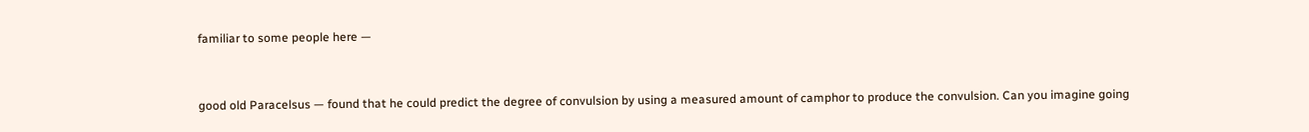familiar to some people here —


good old Paracelsus — found that he could predict the degree of convulsion by using a measured amount of camphor to produce the convulsion. Can you imagine going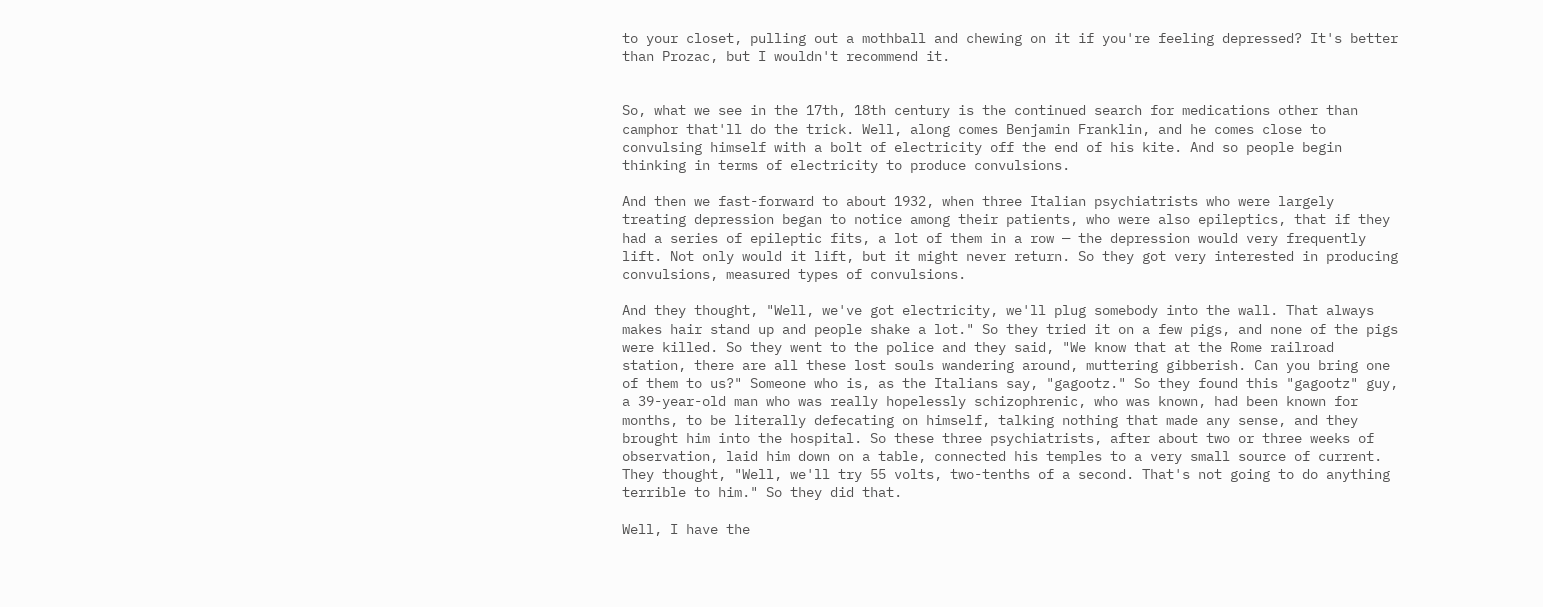to your closet, pulling out a mothball and chewing on it if you're feeling depressed? It's better than Prozac, but I wouldn't recommend it.


So, what we see in the 17th, 18th century is the continued search for medications other than camphor that'll do the trick. Well, along comes Benjamin Franklin, and he comes close to convulsing himself with a bolt of electricity off the end of his kite. And so people begin thinking in terms of electricity to produce convulsions.

And then we fast-forward to about 1932, when three Italian psychiatrists who were largely treating depression began to notice among their patients, who were also epileptics, that if they had a series of epileptic fits, a lot of them in a row — the depression would very frequently lift. Not only would it lift, but it might never return. So they got very interested in producing convulsions, measured types of convulsions.

And they thought, "Well, we've got electricity, we'll plug somebody into the wall. That always makes hair stand up and people shake a lot." So they tried it on a few pigs, and none of the pigs were killed. So they went to the police and they said, "We know that at the Rome railroad station, there are all these lost souls wandering around, muttering gibberish. Can you bring one of them to us?" Someone who is, as the Italians say, "gagootz." So they found this "gagootz" guy, a 39-year-old man who was really hopelessly schizophrenic, who was known, had been known for months, to be literally defecating on himself, talking nothing that made any sense, and they brought him into the hospital. So these three psychiatrists, after about two or three weeks of observation, laid him down on a table, connected his temples to a very small source of current. They thought, "Well, we'll try 55 volts, two-tenths of a second. That's not going to do anything terrible to him." So they did that.

Well, I have the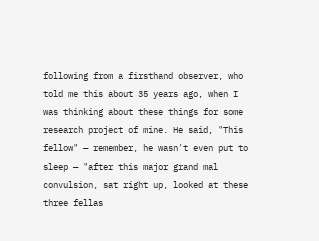following from a firsthand observer, who told me this about 35 years ago, when I was thinking about these things for some research project of mine. He said, "This fellow" — remember, he wasn't even put to sleep — "after this major grand mal convulsion, sat right up, looked at these three fellas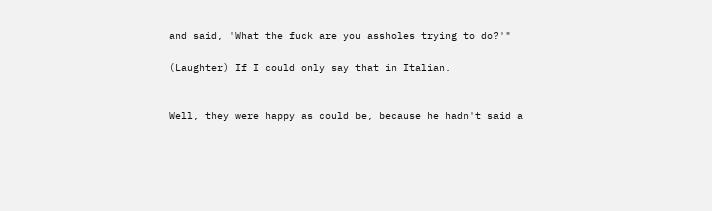and said, 'What the fuck are you assholes trying to do?'"

(Laughter) If I could only say that in Italian.


Well, they were happy as could be, because he hadn't said a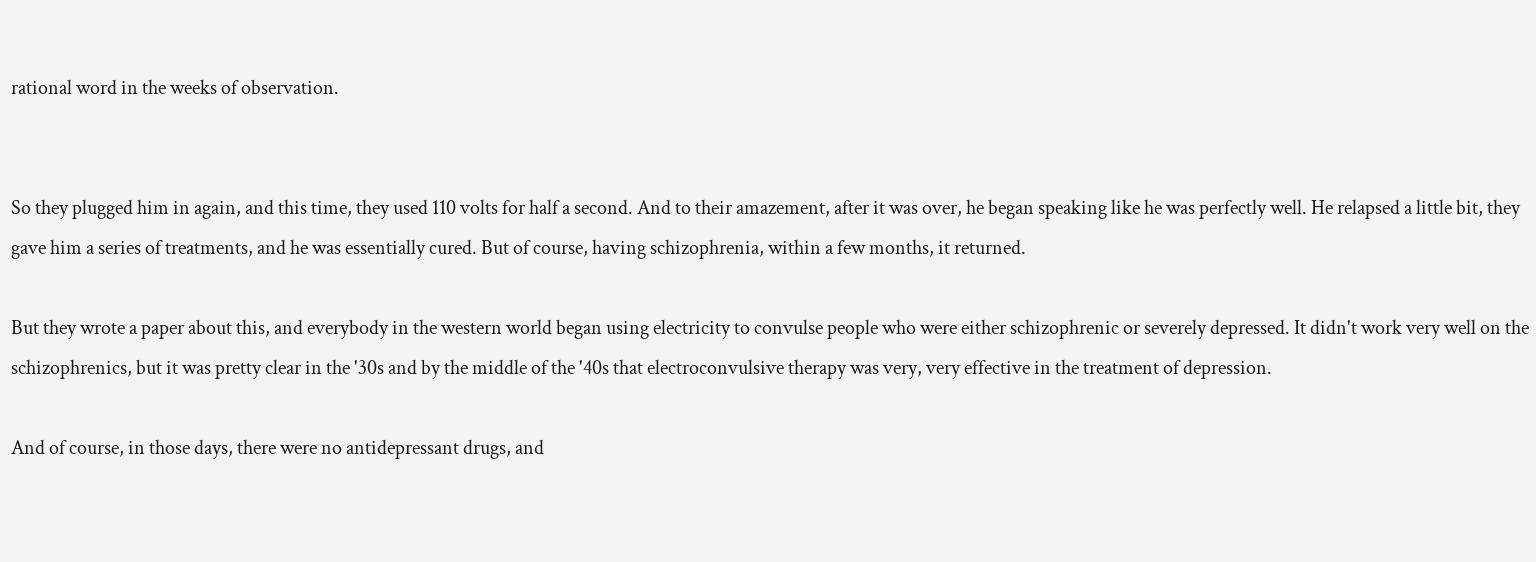rational word in the weeks of observation.


So they plugged him in again, and this time, they used 110 volts for half a second. And to their amazement, after it was over, he began speaking like he was perfectly well. He relapsed a little bit, they gave him a series of treatments, and he was essentially cured. But of course, having schizophrenia, within a few months, it returned.

But they wrote a paper about this, and everybody in the western world began using electricity to convulse people who were either schizophrenic or severely depressed. It didn't work very well on the schizophrenics, but it was pretty clear in the '30s and by the middle of the '40s that electroconvulsive therapy was very, very effective in the treatment of depression.

And of course, in those days, there were no antidepressant drugs, and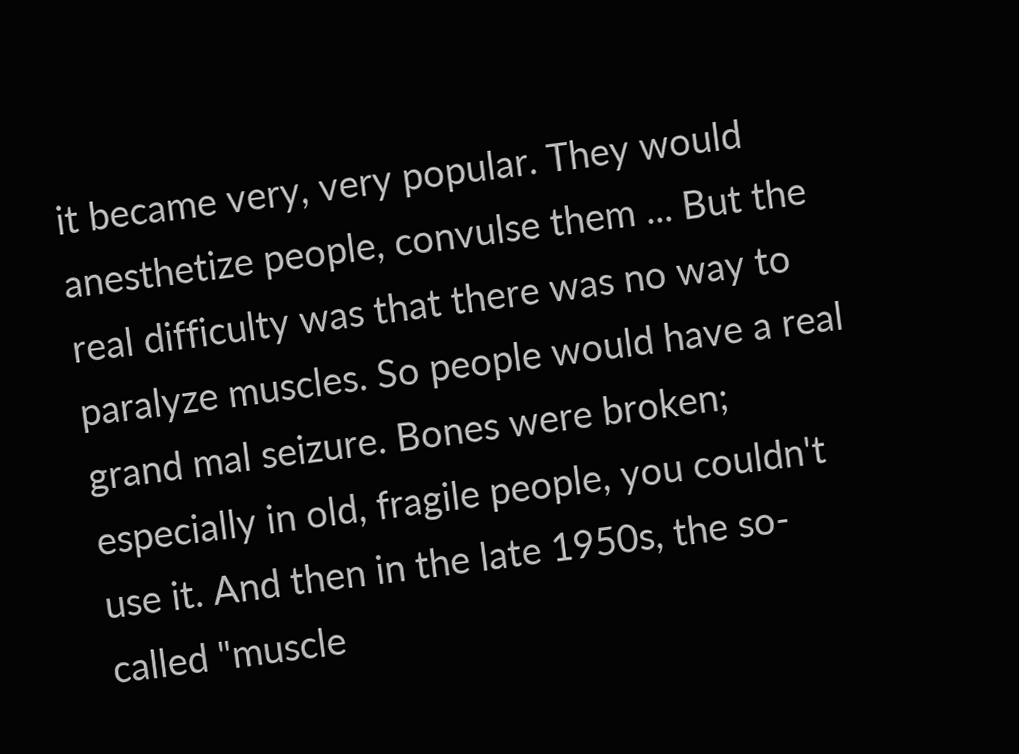it became very, very popular. They would anesthetize people, convulse them ... But the real difficulty was that there was no way to paralyze muscles. So people would have a real grand mal seizure. Bones were broken; especially in old, fragile people, you couldn't use it. And then in the late 1950s, the so-called "muscle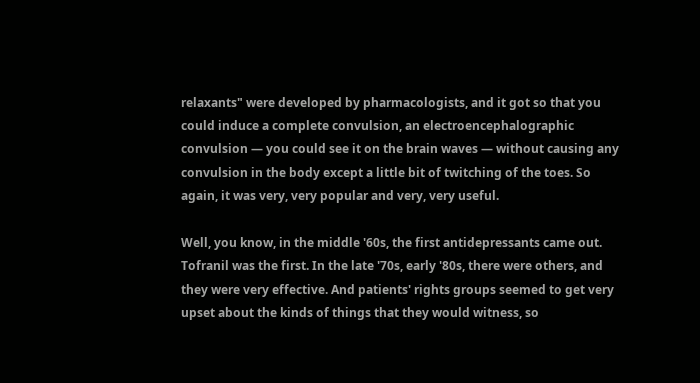relaxants" were developed by pharmacologists, and it got so that you could induce a complete convulsion, an electroencephalographic convulsion — you could see it on the brain waves — without causing any convulsion in the body except a little bit of twitching of the toes. So again, it was very, very popular and very, very useful.

Well, you know, in the middle '60s, the first antidepressants came out. Tofranil was the first. In the late '70s, early '80s, there were others, and they were very effective. And patients' rights groups seemed to get very upset about the kinds of things that they would witness, so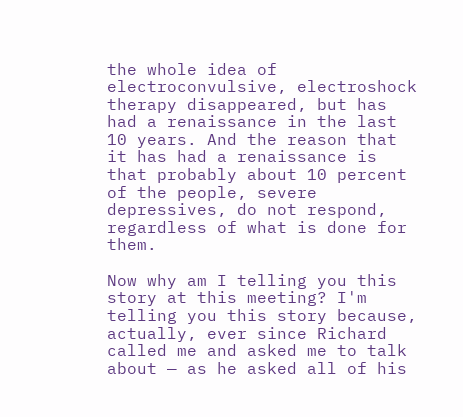the whole idea of electroconvulsive, electroshock therapy disappeared, but has had a renaissance in the last 10 years. And the reason that it has had a renaissance is that probably about 10 percent of the people, severe depressives, do not respond, regardless of what is done for them.

Now why am I telling you this story at this meeting? I'm telling you this story because, actually, ever since Richard called me and asked me to talk about — as he asked all of his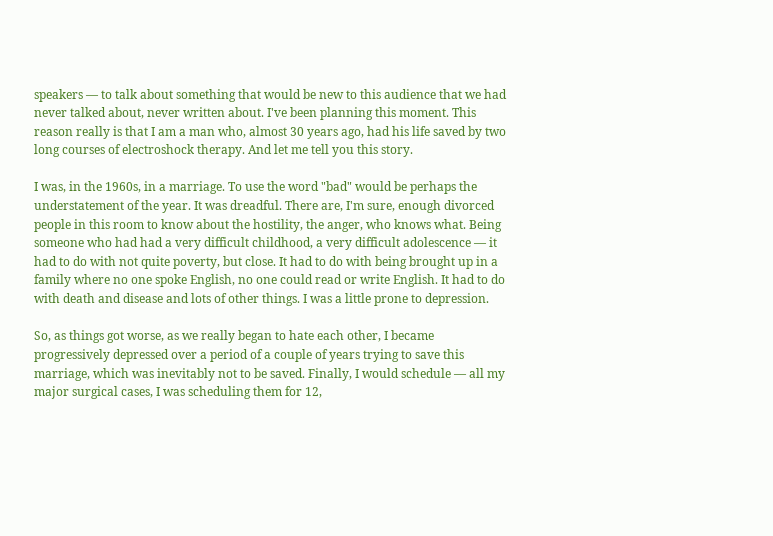speakers — to talk about something that would be new to this audience that we had never talked about, never written about. I've been planning this moment. This reason really is that I am a man who, almost 30 years ago, had his life saved by two long courses of electroshock therapy. And let me tell you this story.

I was, in the 1960s, in a marriage. To use the word "bad" would be perhaps the understatement of the year. It was dreadful. There are, I'm sure, enough divorced people in this room to know about the hostility, the anger, who knows what. Being someone who had had a very difficult childhood, a very difficult adolescence — it had to do with not quite poverty, but close. It had to do with being brought up in a family where no one spoke English, no one could read or write English. It had to do with death and disease and lots of other things. I was a little prone to depression.

So, as things got worse, as we really began to hate each other, I became progressively depressed over a period of a couple of years trying to save this marriage, which was inevitably not to be saved. Finally, I would schedule — all my major surgical cases, I was scheduling them for 12,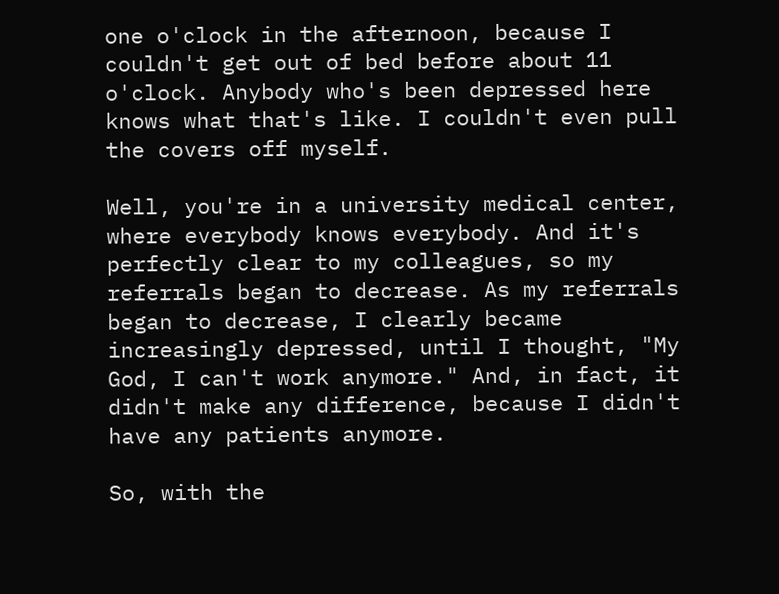one o'clock in the afternoon, because I couldn't get out of bed before about 11 o'clock. Anybody who's been depressed here knows what that's like. I couldn't even pull the covers off myself.

Well, you're in a university medical center, where everybody knows everybody. And it's perfectly clear to my colleagues, so my referrals began to decrease. As my referrals began to decrease, I clearly became increasingly depressed, until I thought, "My God, I can't work anymore." And, in fact, it didn't make any difference, because I didn't have any patients anymore.

So, with the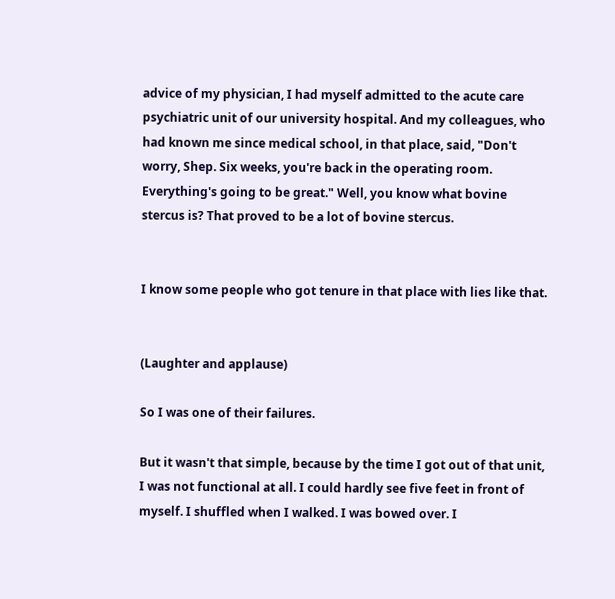advice of my physician, I had myself admitted to the acute care psychiatric unit of our university hospital. And my colleagues, who had known me since medical school, in that place, said, "Don't worry, Shep. Six weeks, you're back in the operating room. Everything's going to be great." Well, you know what bovine stercus is? That proved to be a lot of bovine stercus.


I know some people who got tenure in that place with lies like that.


(Laughter and applause)

So I was one of their failures.

But it wasn't that simple, because by the time I got out of that unit, I was not functional at all. I could hardly see five feet in front of myself. I shuffled when I walked. I was bowed over. I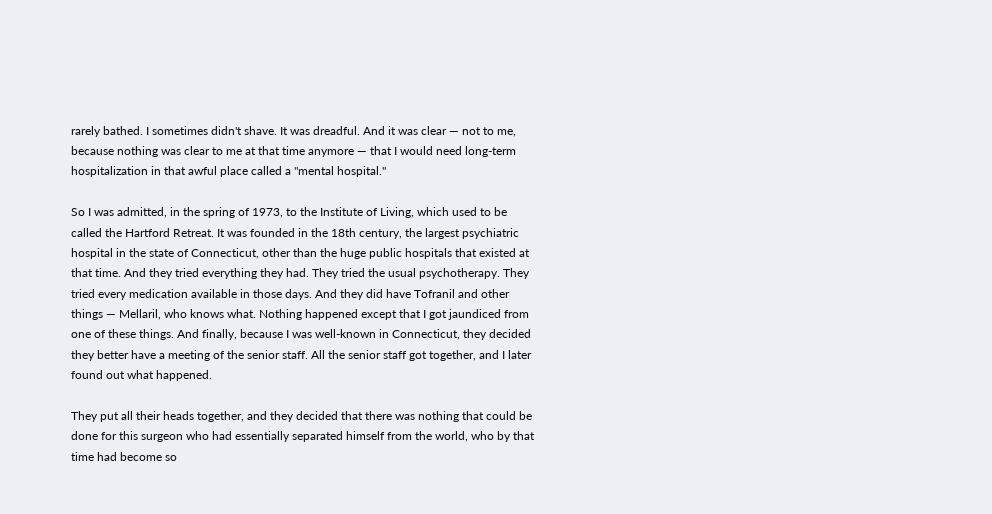rarely bathed. I sometimes didn't shave. It was dreadful. And it was clear — not to me, because nothing was clear to me at that time anymore — that I would need long-term hospitalization in that awful place called a "mental hospital."

So I was admitted, in the spring of 1973, to the Institute of Living, which used to be called the Hartford Retreat. It was founded in the 18th century, the largest psychiatric hospital in the state of Connecticut, other than the huge public hospitals that existed at that time. And they tried everything they had. They tried the usual psychotherapy. They tried every medication available in those days. And they did have Tofranil and other things — Mellaril, who knows what. Nothing happened except that I got jaundiced from one of these things. And finally, because I was well-known in Connecticut, they decided they better have a meeting of the senior staff. All the senior staff got together, and I later found out what happened.

They put all their heads together, and they decided that there was nothing that could be done for this surgeon who had essentially separated himself from the world, who by that time had become so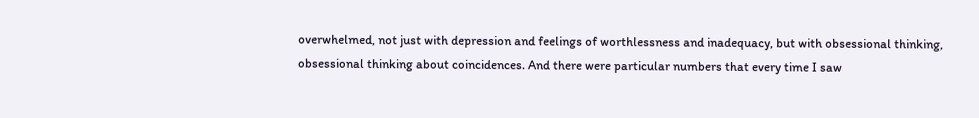overwhelmed, not just with depression and feelings of worthlessness and inadequacy, but with obsessional thinking, obsessional thinking about coincidences. And there were particular numbers that every time I saw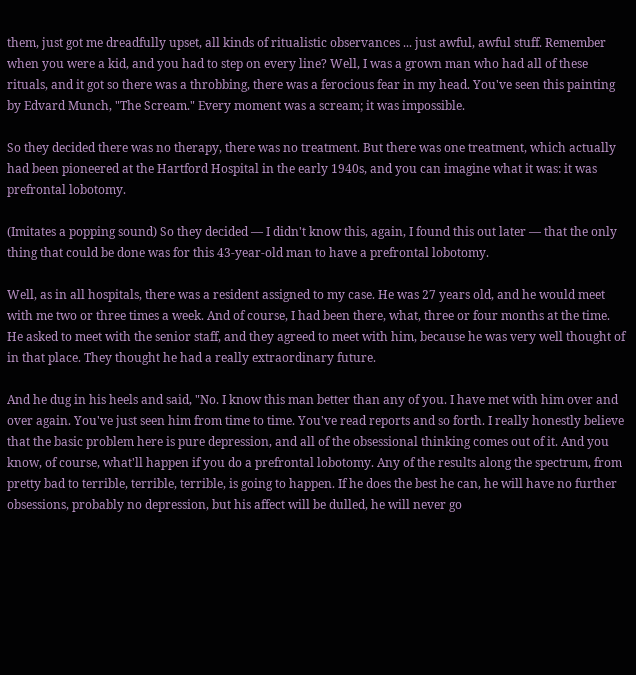them, just got me dreadfully upset, all kinds of ritualistic observances ... just awful, awful stuff. Remember when you were a kid, and you had to step on every line? Well, I was a grown man who had all of these rituals, and it got so there was a throbbing, there was a ferocious fear in my head. You've seen this painting by Edvard Munch, "The Scream." Every moment was a scream; it was impossible.

So they decided there was no therapy, there was no treatment. But there was one treatment, which actually had been pioneered at the Hartford Hospital in the early 1940s, and you can imagine what it was: it was prefrontal lobotomy.

(Imitates a popping sound) So they decided — I didn't know this, again, I found this out later — that the only thing that could be done was for this 43-year-old man to have a prefrontal lobotomy.

Well, as in all hospitals, there was a resident assigned to my case. He was 27 years old, and he would meet with me two or three times a week. And of course, I had been there, what, three or four months at the time. He asked to meet with the senior staff, and they agreed to meet with him, because he was very well thought of in that place. They thought he had a really extraordinary future.

And he dug in his heels and said, "No. I know this man better than any of you. I have met with him over and over again. You've just seen him from time to time. You've read reports and so forth. I really honestly believe that the basic problem here is pure depression, and all of the obsessional thinking comes out of it. And you know, of course, what'll happen if you do a prefrontal lobotomy. Any of the results along the spectrum, from pretty bad to terrible, terrible, terrible, is going to happen. If he does the best he can, he will have no further obsessions, probably no depression, but his affect will be dulled, he will never go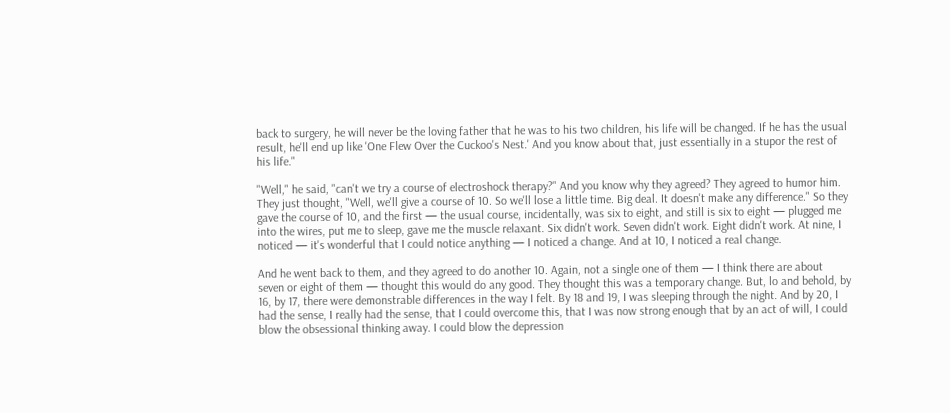back to surgery, he will never be the loving father that he was to his two children, his life will be changed. If he has the usual result, he'll end up like 'One Flew Over the Cuckoo's Nest.' And you know about that, just essentially in a stupor the rest of his life."

"Well," he said, "can't we try a course of electroshock therapy?" And you know why they agreed? They agreed to humor him. They just thought, "Well, we'll give a course of 10. So we'll lose a little time. Big deal. It doesn't make any difference." So they gave the course of 10, and the first — the usual course, incidentally, was six to eight, and still is six to eight — plugged me into the wires, put me to sleep, gave me the muscle relaxant. Six didn't work. Seven didn't work. Eight didn't work. At nine, I noticed — it's wonderful that I could notice anything — I noticed a change. And at 10, I noticed a real change.

And he went back to them, and they agreed to do another 10. Again, not a single one of them — I think there are about seven or eight of them — thought this would do any good. They thought this was a temporary change. But, lo and behold, by 16, by 17, there were demonstrable differences in the way I felt. By 18 and 19, I was sleeping through the night. And by 20, I had the sense, I really had the sense, that I could overcome this, that I was now strong enough that by an act of will, I could blow the obsessional thinking away. I could blow the depression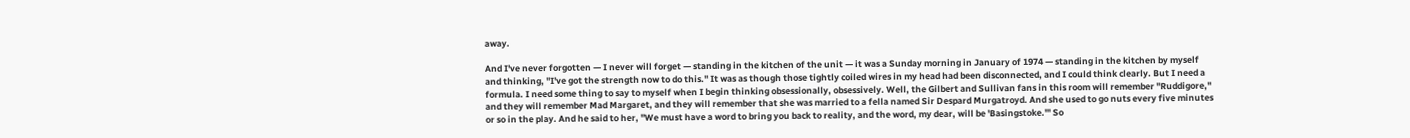away.

And I've never forgotten — I never will forget — standing in the kitchen of the unit — it was a Sunday morning in January of 1974 — standing in the kitchen by myself and thinking, "I've got the strength now to do this." It was as though those tightly coiled wires in my head had been disconnected, and I could think clearly. But I need a formula. I need some thing to say to myself when I begin thinking obsessionally, obsessively. Well, the Gilbert and Sullivan fans in this room will remember "Ruddigore," and they will remember Mad Margaret, and they will remember that she was married to a fella named Sir Despard Murgatroyd. And she used to go nuts every five minutes or so in the play. And he said to her, "We must have a word to bring you back to reality, and the word, my dear, will be 'Basingstoke.'" So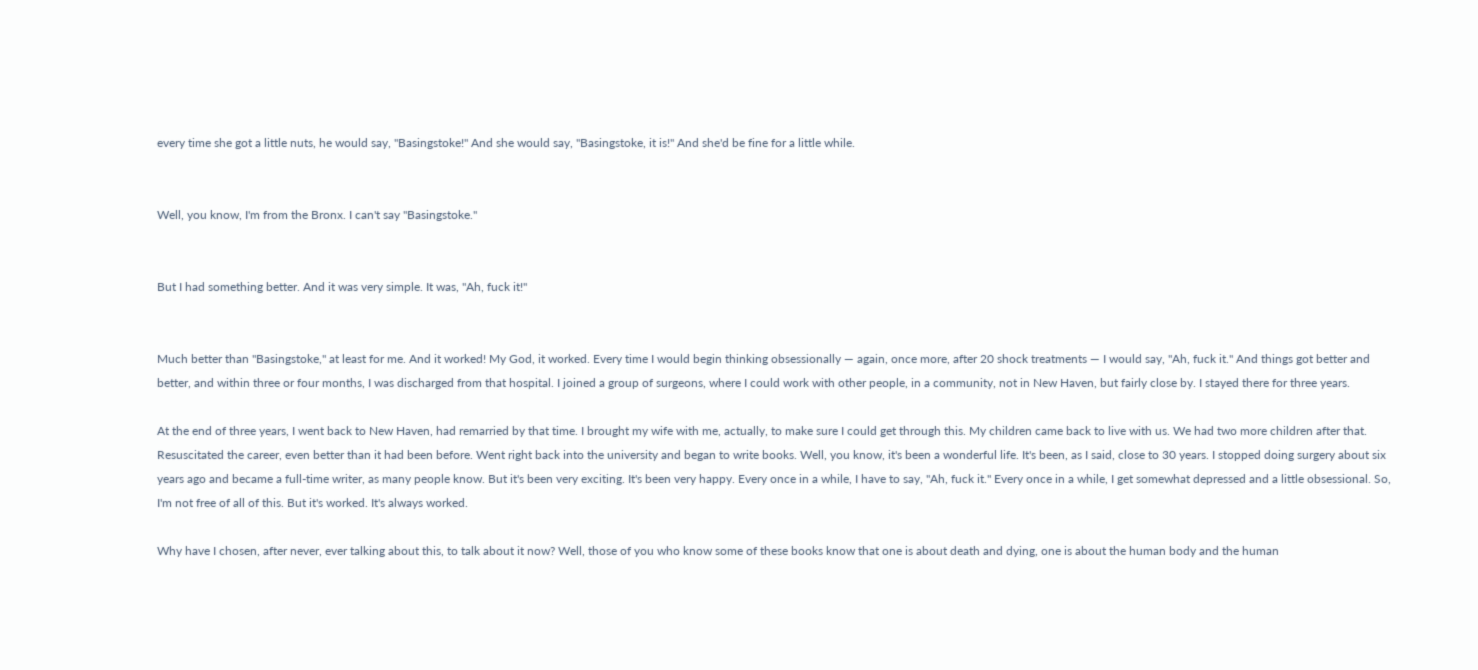every time she got a little nuts, he would say, "Basingstoke!" And she would say, "Basingstoke, it is!" And she'd be fine for a little while.


Well, you know, I'm from the Bronx. I can't say "Basingstoke."


But I had something better. And it was very simple. It was, "Ah, fuck it!"


Much better than "Basingstoke," at least for me. And it worked! My God, it worked. Every time I would begin thinking obsessionally — again, once more, after 20 shock treatments — I would say, "Ah, fuck it." And things got better and better, and within three or four months, I was discharged from that hospital. I joined a group of surgeons, where I could work with other people, in a community, not in New Haven, but fairly close by. I stayed there for three years.

At the end of three years, I went back to New Haven, had remarried by that time. I brought my wife with me, actually, to make sure I could get through this. My children came back to live with us. We had two more children after that. Resuscitated the career, even better than it had been before. Went right back into the university and began to write books. Well, you know, it's been a wonderful life. It's been, as I said, close to 30 years. I stopped doing surgery about six years ago and became a full-time writer, as many people know. But it's been very exciting. It's been very happy. Every once in a while, I have to say, "Ah, fuck it." Every once in a while, I get somewhat depressed and a little obsessional. So, I'm not free of all of this. But it's worked. It's always worked.

Why have I chosen, after never, ever talking about this, to talk about it now? Well, those of you who know some of these books know that one is about death and dying, one is about the human body and the human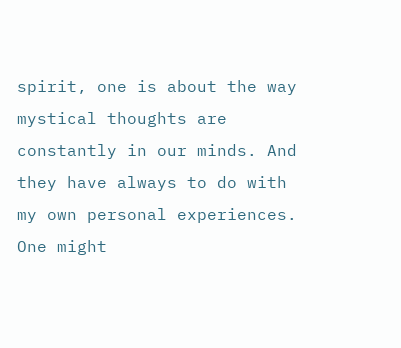spirit, one is about the way mystical thoughts are constantly in our minds. And they have always to do with my own personal experiences. One might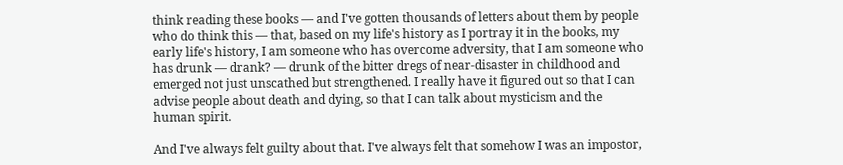think reading these books — and I've gotten thousands of letters about them by people who do think this — that, based on my life's history as I portray it in the books, my early life's history, I am someone who has overcome adversity, that I am someone who has drunk — drank? — drunk of the bitter dregs of near-disaster in childhood and emerged not just unscathed but strengthened. I really have it figured out so that I can advise people about death and dying, so that I can talk about mysticism and the human spirit.

And I've always felt guilty about that. I've always felt that somehow I was an impostor,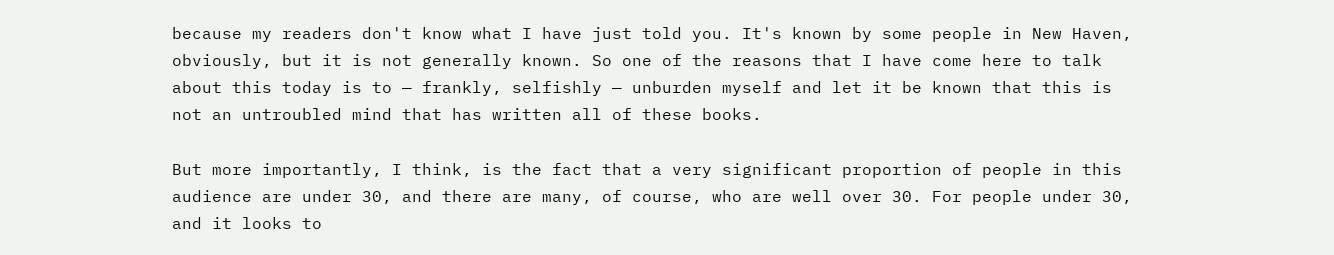because my readers don't know what I have just told you. It's known by some people in New Haven, obviously, but it is not generally known. So one of the reasons that I have come here to talk about this today is to — frankly, selfishly — unburden myself and let it be known that this is not an untroubled mind that has written all of these books.

But more importantly, I think, is the fact that a very significant proportion of people in this audience are under 30, and there are many, of course, who are well over 30. For people under 30, and it looks to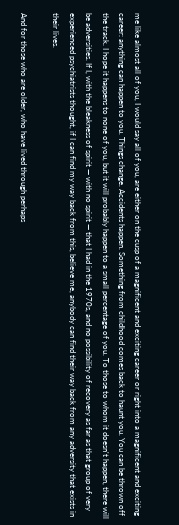me like almost all of you, I would say all of you, are either on the cusp of a magnificent and exciting career or right into a magnificent and exciting career: anything can happen to you. Things change. Accidents happen. Something from childhood comes back to haunt you. You can be thrown off the track. I hope it happens to none of you, but it will probably happen to a small percentage of you. To those to whom it doesn't happen, there will be adversities. If I, with the bleakness of spirit — with no spirit — that I had in the 1970s, and no possibility of recovery as far as that group of very experienced psychiatrists thought, if I can find my way back from this, believe me, anybody can find their way back from any adversity that exists in their lives.

And for those who are older, who have lived through perhaps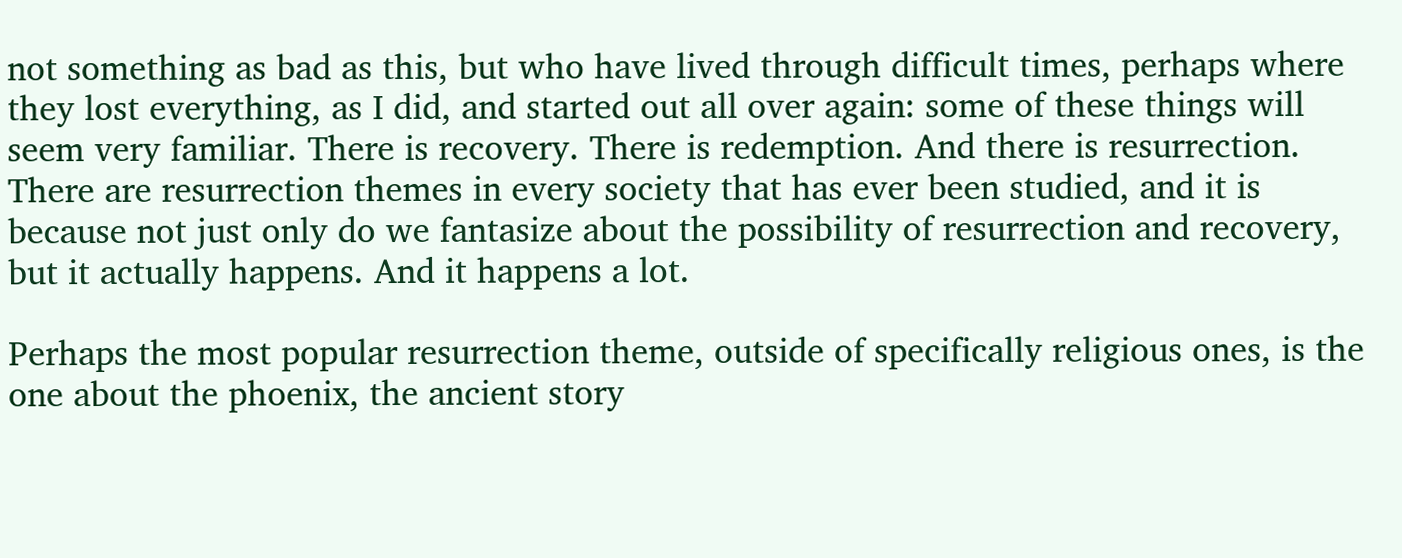not something as bad as this, but who have lived through difficult times, perhaps where they lost everything, as I did, and started out all over again: some of these things will seem very familiar. There is recovery. There is redemption. And there is resurrection. There are resurrection themes in every society that has ever been studied, and it is because not just only do we fantasize about the possibility of resurrection and recovery, but it actually happens. And it happens a lot.

Perhaps the most popular resurrection theme, outside of specifically religious ones, is the one about the phoenix, the ancient story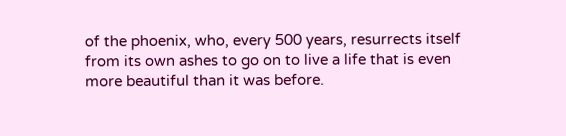of the phoenix, who, every 500 years, resurrects itself from its own ashes to go on to live a life that is even more beautiful than it was before.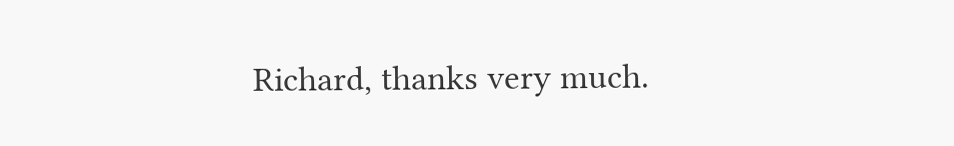Richard, thanks very much.